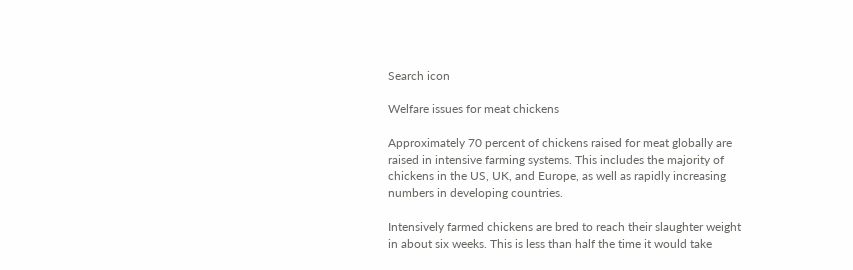Search icon

Welfare issues for meat chickens

Approximately 70 percent of chickens raised for meat globally are raised in intensive farming systems. This includes the majority of chickens in the US, UK, and Europe, as well as rapidly increasing numbers in developing countries.

Intensively farmed chickens are bred to reach their slaughter weight in about six weeks. This is less than half the time it would take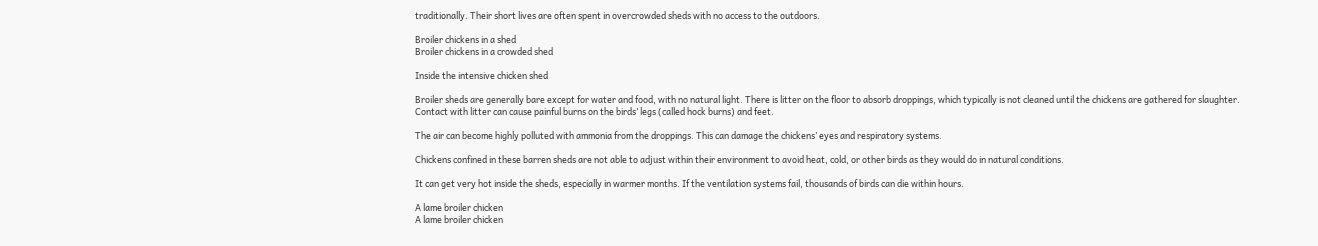traditionally. Their short lives are often spent in overcrowded sheds with no access to the outdoors.

Broiler chickens in a shed
Broiler chickens in a crowded shed

Inside the intensive chicken shed

Broiler sheds are generally bare except for water and food, with no natural light. There is litter on the floor to absorb droppings, which typically is not cleaned until the chickens are gathered for slaughter. Contact with litter can cause painful burns on the birds’ legs (called hock burns) and feet.

The air can become highly polluted with ammonia from the droppings. This can damage the chickens’ eyes and respiratory systems.

Chickens confined in these barren sheds are not able to adjust within their environment to avoid heat, cold, or other birds as they would do in natural conditions.

It can get very hot inside the sheds, especially in warmer months. If the ventilation systems fail, thousands of birds can die within hours.

A lame broiler chicken
A lame broiler chicken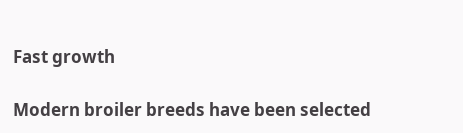Fast growth

Modern broiler breeds have been selected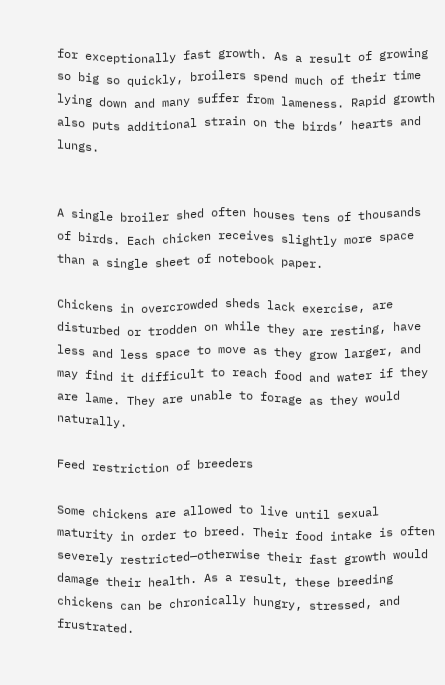for exceptionally fast growth. As a result of growing so big so quickly, broilers spend much of their time lying down and many suffer from lameness. Rapid growth also puts additional strain on the birds’ hearts and lungs.


A single broiler shed often houses tens of thousands of birds. Each chicken receives slightly more space than a single sheet of notebook paper.

Chickens in overcrowded sheds lack exercise, are disturbed or trodden on while they are resting, have less and less space to move as they grow larger, and may find it difficult to reach food and water if they are lame. They are unable to forage as they would naturally.

Feed restriction of breeders

Some chickens are allowed to live until sexual maturity in order to breed. Their food intake is often severely restricted—otherwise their fast growth would damage their health. As a result, these breeding chickens can be chronically hungry, stressed, and frustrated.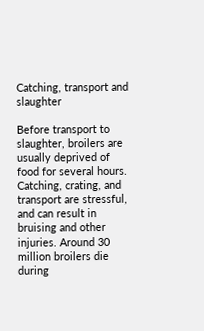Catching, transport and slaughter

Before transport to slaughter, broilers are usually deprived of food for several hours. Catching, crating, and transport are stressful, and can result in bruising and other injuries. Around 30 million broilers die during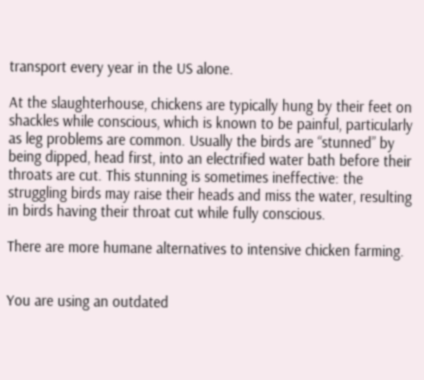transport every year in the US alone.

At the slaughterhouse, chickens are typically hung by their feet on shackles while conscious, which is known to be painful, particularly as leg problems are common. Usually the birds are “stunned” by being dipped, head first, into an electrified water bath before their throats are cut. This stunning is sometimes ineffective: the struggling birds may raise their heads and miss the water, resulting in birds having their throat cut while fully conscious.

There are more humane alternatives to intensive chicken farming.


You are using an outdated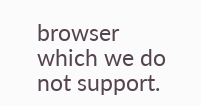browser which we do not support.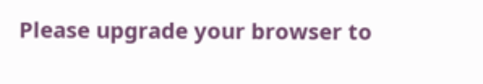Please upgrade your browser to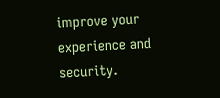improve your experience and security.